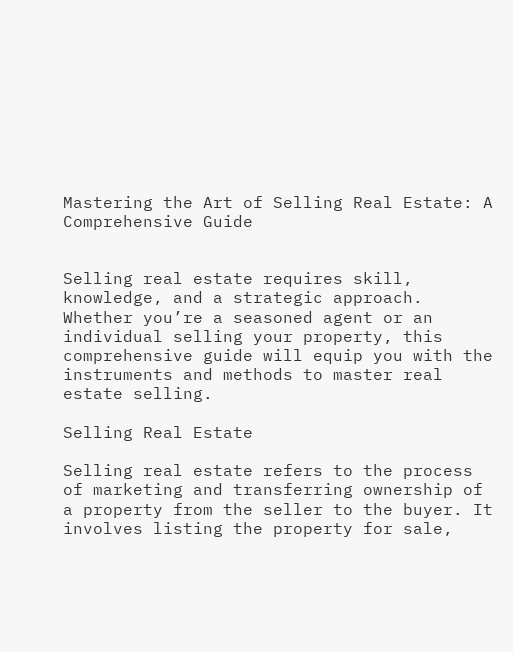Mastering the Art of Selling Real Estate: A Comprehensive Guide


Selling real estate requires skill, knowledge, and a strategic approach. Whether you’re a seasoned agent or an individual selling your property, this comprehensive guide will equip you with the instruments and methods to master real estate selling.

Selling Real Estate

Selling real estate refers to the process of marketing and transferring ownership of a property from the seller to the buyer. It involves listing the property for sale,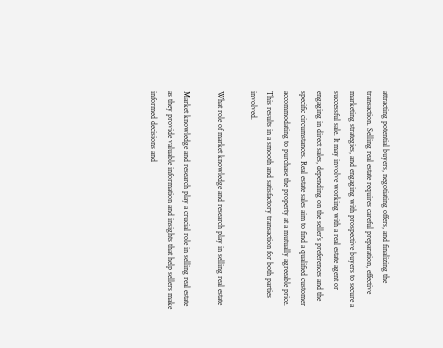attracting potential buyers, negotiating offers, and finalizing the transaction. Selling real estate requires careful preparation, effective marketing strategies, and engaging with prospective buyers to secure a successful sale. It may involve working with a real estate agent or engaging in direct sales, depending on the seller’s preferences and the specific circumstances. Real estate sales aim to find a qualified customer accommodating to purchase the property at a mutually agreeable price. This results in a smooth and satisfactory transaction for both parties involved.

What role of market knowledge and research play in selling real estate

Market knowledge and research play a crucial role in selling real estate as they provide valuable information and insights that help sellers make informed decisions and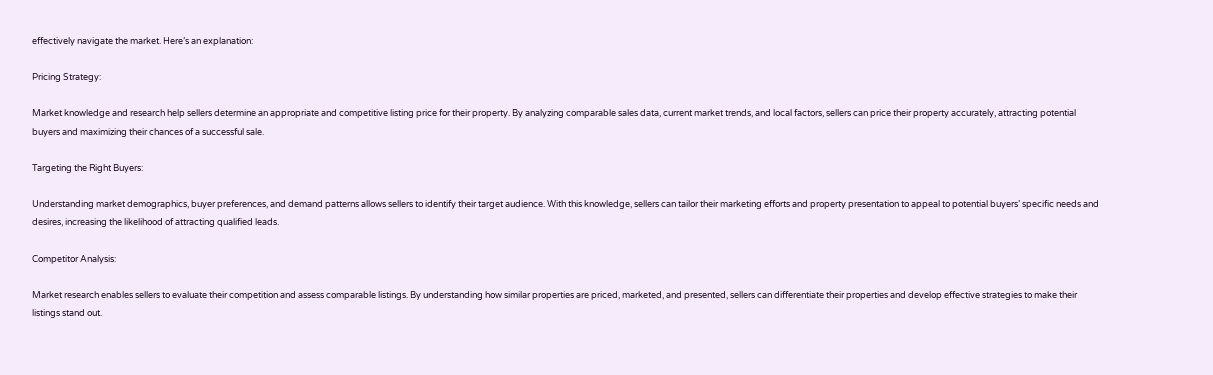effectively navigate the market. Here’s an explanation:

Pricing Strategy:

Market knowledge and research help sellers determine an appropriate and competitive listing price for their property. By analyzing comparable sales data, current market trends, and local factors, sellers can price their property accurately, attracting potential buyers and maximizing their chances of a successful sale.

Targeting the Right Buyers:

Understanding market demographics, buyer preferences, and demand patterns allows sellers to identify their target audience. With this knowledge, sellers can tailor their marketing efforts and property presentation to appeal to potential buyers’ specific needs and desires, increasing the likelihood of attracting qualified leads.

Competitor Analysis:

Market research enables sellers to evaluate their competition and assess comparable listings. By understanding how similar properties are priced, marketed, and presented, sellers can differentiate their properties and develop effective strategies to make their listings stand out.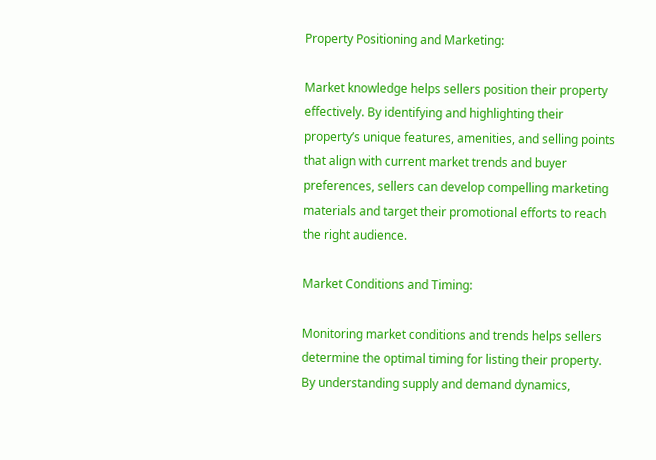Property Positioning and Marketing:

Market knowledge helps sellers position their property effectively. By identifying and highlighting their property’s unique features, amenities, and selling points that align with current market trends and buyer preferences, sellers can develop compelling marketing materials and target their promotional efforts to reach the right audience.

Market Conditions and Timing:

Monitoring market conditions and trends helps sellers determine the optimal timing for listing their property. By understanding supply and demand dynamics,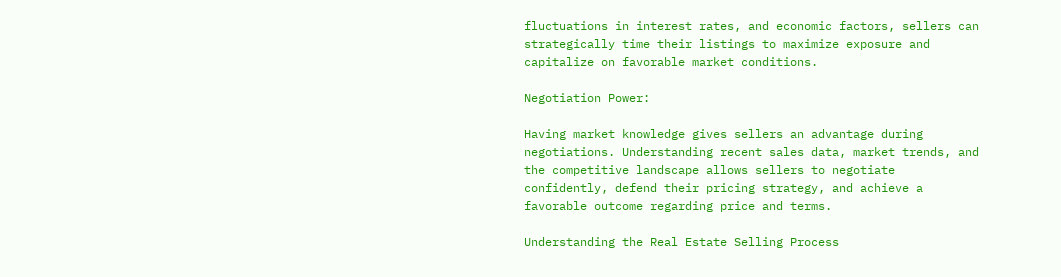fluctuations in interest rates, and economic factors, sellers can strategically time their listings to maximize exposure and capitalize on favorable market conditions.

Negotiation Power:

Having market knowledge gives sellers an advantage during negotiations. Understanding recent sales data, market trends, and the competitive landscape allows sellers to negotiate confidently, defend their pricing strategy, and achieve a favorable outcome regarding price and terms.

Understanding the Real Estate Selling Process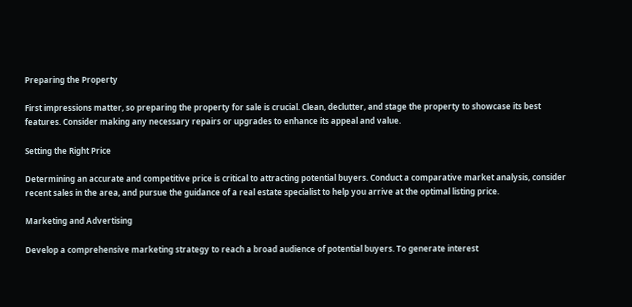Preparing the Property

First impressions matter, so preparing the property for sale is crucial. Clean, declutter, and stage the property to showcase its best features. Consider making any necessary repairs or upgrades to enhance its appeal and value.

Setting the Right Price

Determining an accurate and competitive price is critical to attracting potential buyers. Conduct a comparative market analysis, consider recent sales in the area, and pursue the guidance of a real estate specialist to help you arrive at the optimal listing price.

Marketing and Advertising

Develop a comprehensive marketing strategy to reach a broad audience of potential buyers. To generate interest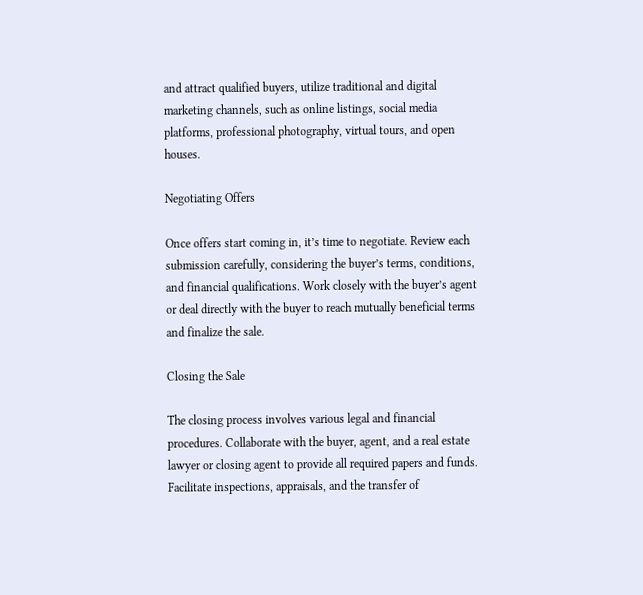and attract qualified buyers, utilize traditional and digital marketing channels, such as online listings, social media platforms, professional photography, virtual tours, and open houses.

Negotiating Offers

Once offers start coming in, it’s time to negotiate. Review each submission carefully, considering the buyer’s terms, conditions, and financial qualifications. Work closely with the buyer’s agent or deal directly with the buyer to reach mutually beneficial terms and finalize the sale.

Closing the Sale

The closing process involves various legal and financial procedures. Collaborate with the buyer, agent, and a real estate lawyer or closing agent to provide all required papers and funds. Facilitate inspections, appraisals, and the transfer of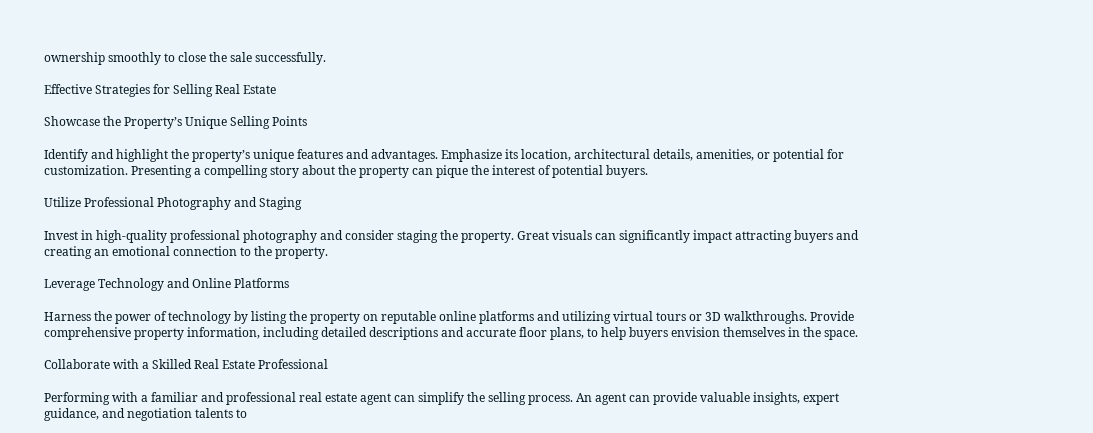ownership smoothly to close the sale successfully.

Effective Strategies for Selling Real Estate

Showcase the Property’s Unique Selling Points

Identify and highlight the property’s unique features and advantages. Emphasize its location, architectural details, amenities, or potential for customization. Presenting a compelling story about the property can pique the interest of potential buyers.

Utilize Professional Photography and Staging

Invest in high-quality professional photography and consider staging the property. Great visuals can significantly impact attracting buyers and creating an emotional connection to the property.

Leverage Technology and Online Platforms

Harness the power of technology by listing the property on reputable online platforms and utilizing virtual tours or 3D walkthroughs. Provide comprehensive property information, including detailed descriptions and accurate floor plans, to help buyers envision themselves in the space.

Collaborate with a Skilled Real Estate Professional

Performing with a familiar and professional real estate agent can simplify the selling process. An agent can provide valuable insights, expert guidance, and negotiation talents to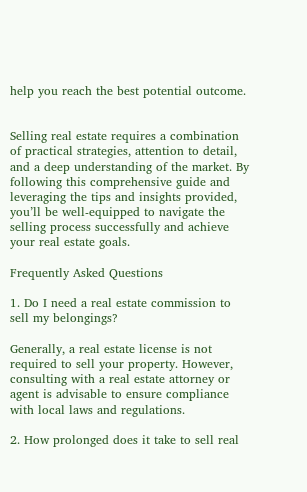help you reach the best potential outcome.


Selling real estate requires a combination of practical strategies, attention to detail, and a deep understanding of the market. By following this comprehensive guide and leveraging the tips and insights provided, you’ll be well-equipped to navigate the selling process successfully and achieve your real estate goals.

Frequently Asked Questions

1. Do I need a real estate commission to sell my belongings?

Generally, a real estate license is not required to sell your property. However, consulting with a real estate attorney or agent is advisable to ensure compliance with local laws and regulations.

2. How prolonged does it take to sell real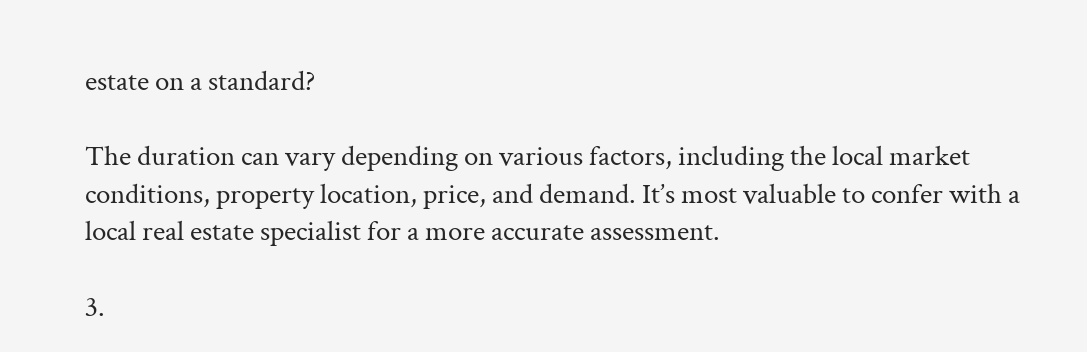estate on a standard?

The duration can vary depending on various factors, including the local market conditions, property location, price, and demand. It’s most valuable to confer with a local real estate specialist for a more accurate assessment.

3.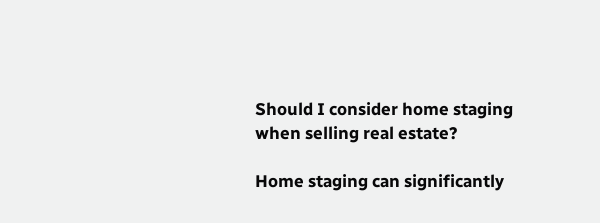Should I consider home staging when selling real estate?

Home staging can significantly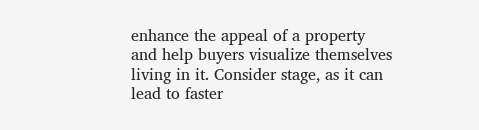enhance the appeal of a property and help buyers visualize themselves living in it. Consider stage, as it can lead to faster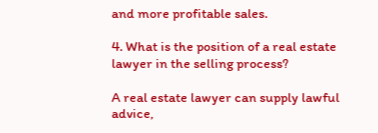and more profitable sales.

4. What is the position of a real estate lawyer in the selling process?

A real estate lawyer can supply lawful advice,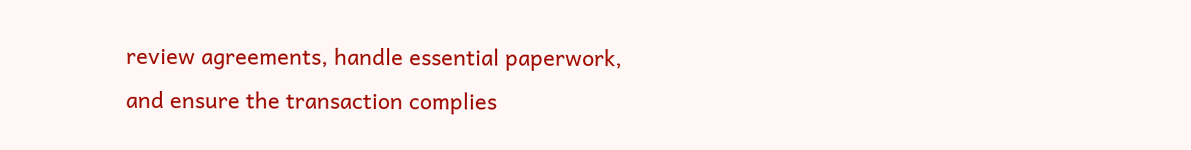review agreements, handle essential paperwork, and ensure the transaction complies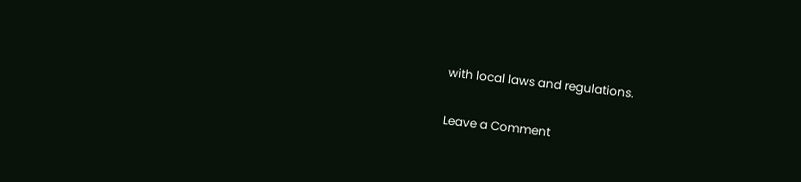with local laws and regulations.

Leave a Comment